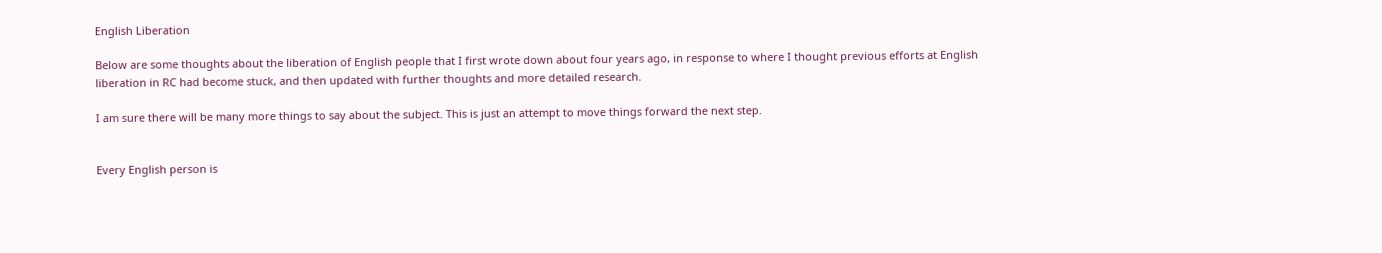English Liberation

Below are some thoughts about the liberation of English people that I first wrote down about four years ago, in response to where I thought previous efforts at English liberation in RC had become stuck, and then updated with further thoughts and more detailed research.

I am sure there will be many more things to say about the subject. This is just an attempt to move things forward the next step.


Every English person is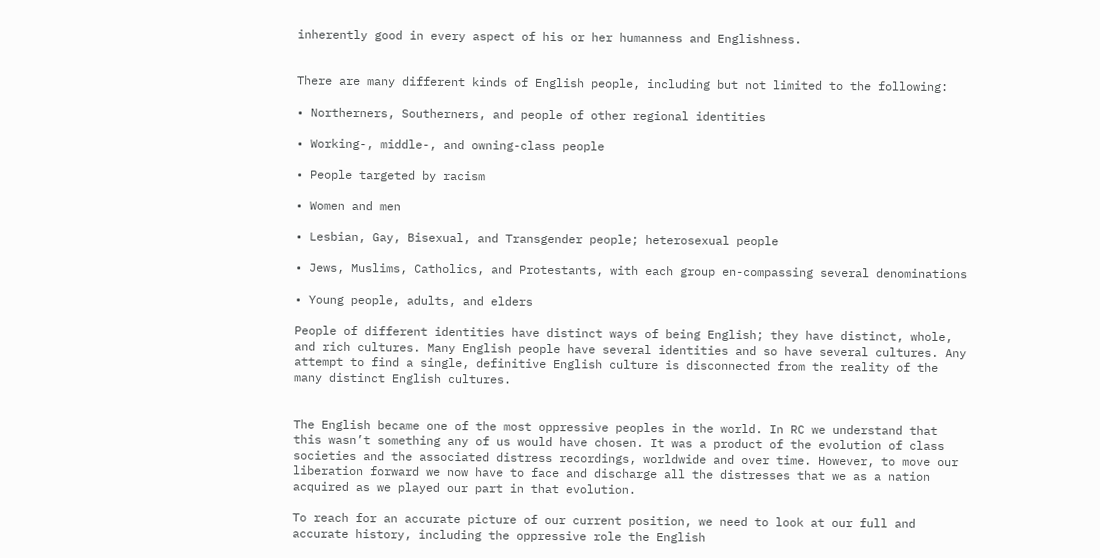inherently good in every aspect of his or her humanness and Englishness.


There are many different kinds of English people, including but not limited to the following:

• Northerners, Southerners, and people of other regional identities

• Working-, middle-, and owning-class people

• People targeted by racism

• Women and men

• Lesbian, Gay, Bisexual, and Transgender people; heterosexual people

• Jews, Muslims, Catholics, and Protestants, with each group en-compassing several denominations

• Young people, adults, and elders

People of different identities have distinct ways of being English; they have distinct, whole, and rich cultures. Many English people have several identities and so have several cultures. Any attempt to find a single, definitive English culture is disconnected from the reality of the many distinct English cultures.


The English became one of the most oppressive peoples in the world. In RC we understand that this wasn’t something any of us would have chosen. It was a product of the evolution of class societies and the associated distress recordings, worldwide and over time. However, to move our liberation forward we now have to face and discharge all the distresses that we as a nation acquired as we played our part in that evolution.

To reach for an accurate picture of our current position, we need to look at our full and accurate history, including the oppressive role the English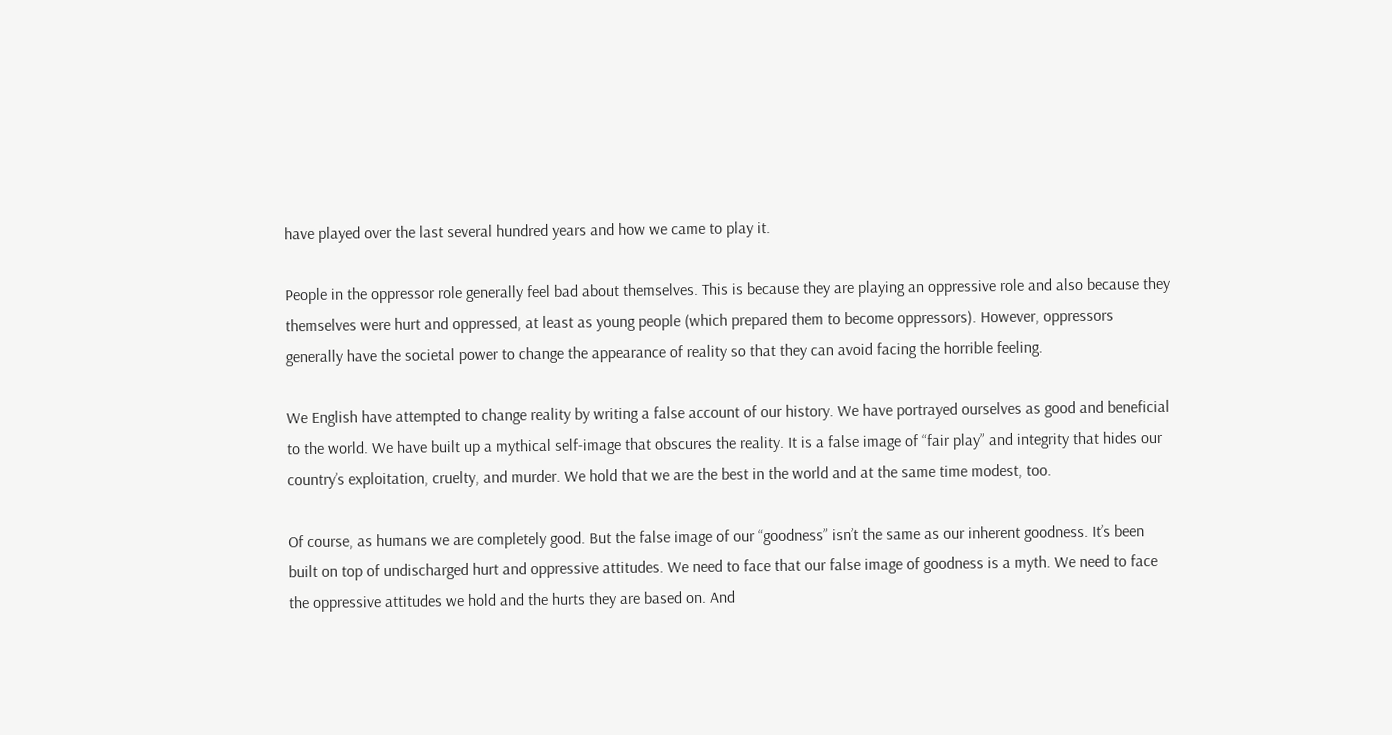have played over the last several hundred years and how we came to play it.

People in the oppressor role generally feel bad about themselves. This is because they are playing an oppressive role and also because they themselves were hurt and oppressed, at least as young people (which prepared them to become oppressors). However, oppressors generally have the societal power to change the appearance of reality so that they can avoid facing the horrible feeling.

We English have attempted to change reality by writing a false account of our history. We have portrayed ourselves as good and beneficial to the world. We have built up a mythical self-image that obscures the reality. It is a false image of “fair play” and integrity that hides our country’s exploitation, cruelty, and murder. We hold that we are the best in the world and at the same time modest, too.

Of course, as humans we are completely good. But the false image of our “goodness” isn’t the same as our inherent goodness. It’s been built on top of undischarged hurt and oppressive attitudes. We need to face that our false image of goodness is a myth. We need to face the oppressive attitudes we hold and the hurts they are based on. And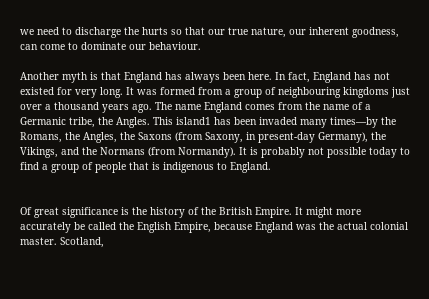we need to discharge the hurts so that our true nature, our inherent goodness, can come to dominate our behaviour.

Another myth is that England has always been here. In fact, England has not existed for very long. It was formed from a group of neighbouring kingdoms just over a thousand years ago. The name England comes from the name of a Germanic tribe, the Angles. This island1 has been invaded many times—by the Romans, the Angles, the Saxons (from Saxony, in present-day Germany), the Vikings, and the Normans (from Normandy). It is probably not possible today to find a group of people that is indigenous to England.


Of great significance is the history of the British Empire. It might more accurately be called the English Empire, because England was the actual colonial master. Scotland,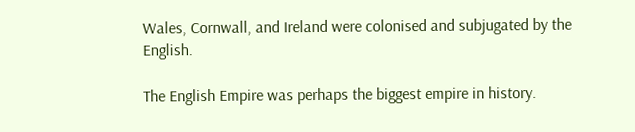Wales, Cornwall, and Ireland were colonised and subjugated by the English.

The English Empire was perhaps the biggest empire in history.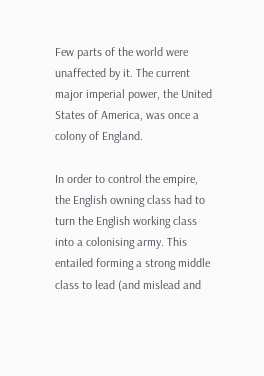Few parts of the world were unaffected by it. The current major imperial power, the United States of America, was once a colony of England.

In order to control the empire, the English owning class had to turn the English working class into a colonising army. This entailed forming a strong middle class to lead (and mislead and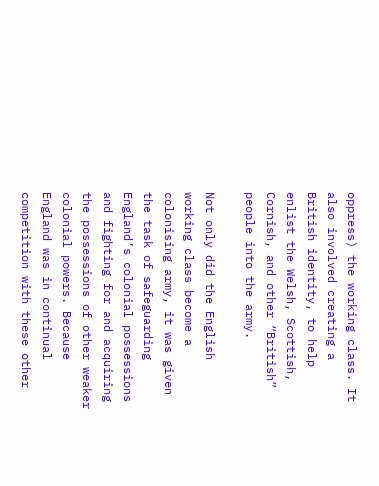oppress) the working class. It also involved creating a British identity, to help enlist the Welsh, Scottish, Cornish, and other “British” people into the army.

Not only did the English working class become a colonising army, it was given the task of safeguarding England’s colonial possessions and fighting for and acquiring the possessions of other weaker colonial powers. Because England was in continual competition with these other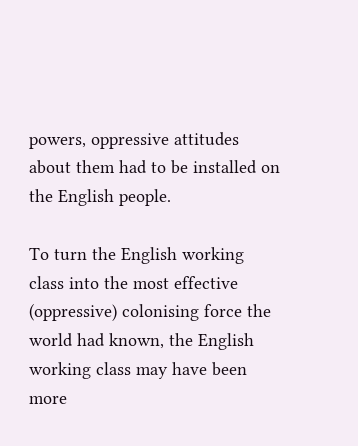powers, oppressive attitudes about them had to be installed on the English people.

To turn the English working class into the most effective (oppressive) colonising force the world had known, the English working class may have been more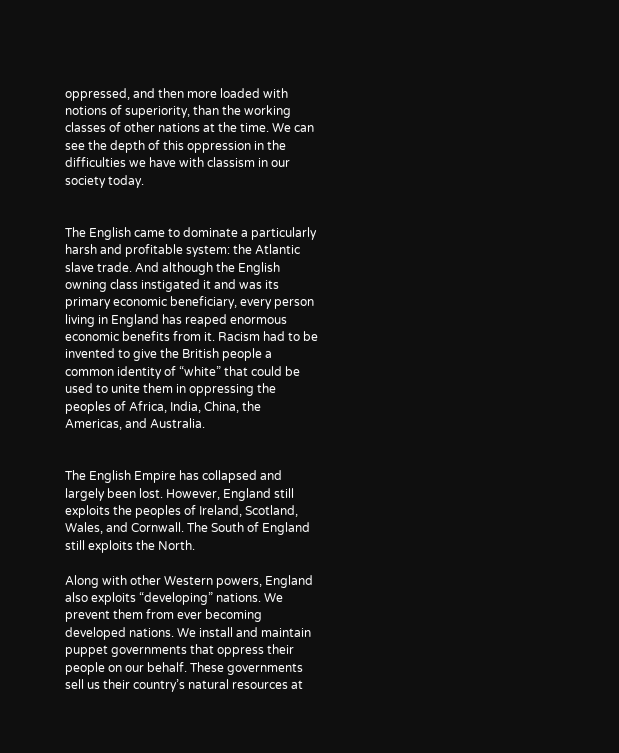oppressed, and then more loaded with notions of superiority, than the working classes of other nations at the time. We can see the depth of this oppression in the difficulties we have with classism in our society today.


The English came to dominate a particularly harsh and profitable system: the Atlantic slave trade. And although the English owning class instigated it and was its primary economic beneficiary, every person living in England has reaped enormous economic benefits from it. Racism had to be invented to give the British people a common identity of “white” that could be used to unite them in oppressing the peoples of Africa, India, China, the Americas, and Australia.


The English Empire has collapsed and largely been lost. However, England still exploits the peoples of Ireland, Scotland, Wales, and Cornwall. The South of England still exploits the North.

Along with other Western powers, England also exploits “developing” nations. We prevent them from ever becoming developed nations. We install and maintain puppet governments that oppress their people on our behalf. These governments sell us their country’s natural resources at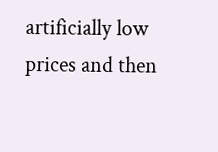artificially low prices and then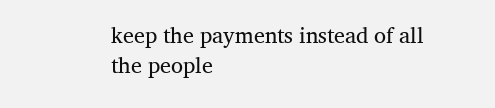keep the payments instead of all the people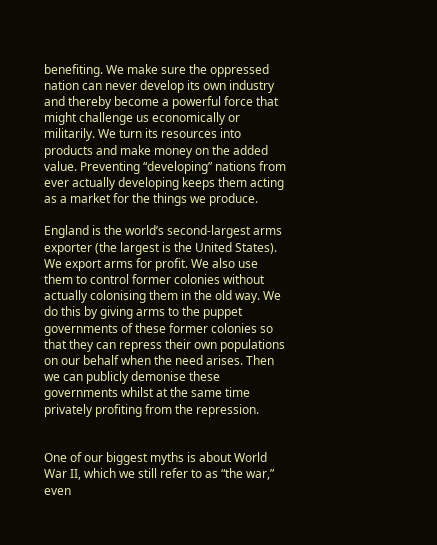benefiting. We make sure the oppressed nation can never develop its own industry and thereby become a powerful force that might challenge us economically or militarily. We turn its resources into products and make money on the added value. Preventing “developing” nations from ever actually developing keeps them acting as a market for the things we produce.

England is the world’s second-largest arms exporter (the largest is the United States). We export arms for profit. We also use them to control former colonies without actually colonising them in the old way. We do this by giving arms to the puppet governments of these former colonies so that they can repress their own populations on our behalf when the need arises. Then we can publicly demonise these governments whilst at the same time privately profiting from the repression.


One of our biggest myths is about World War II, which we still refer to as “the war,” even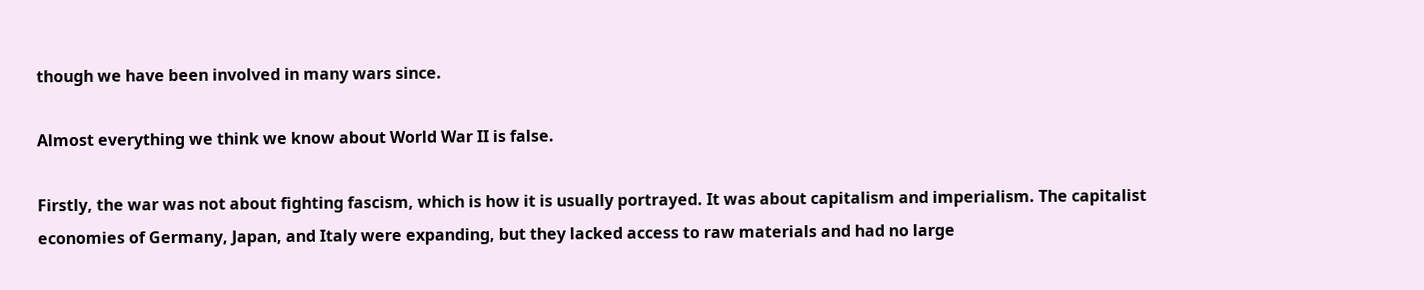though we have been involved in many wars since.

Almost everything we think we know about World War II is false.

Firstly, the war was not about fighting fascism, which is how it is usually portrayed. It was about capitalism and imperialism. The capitalist economies of Germany, Japan, and Italy were expanding, but they lacked access to raw materials and had no large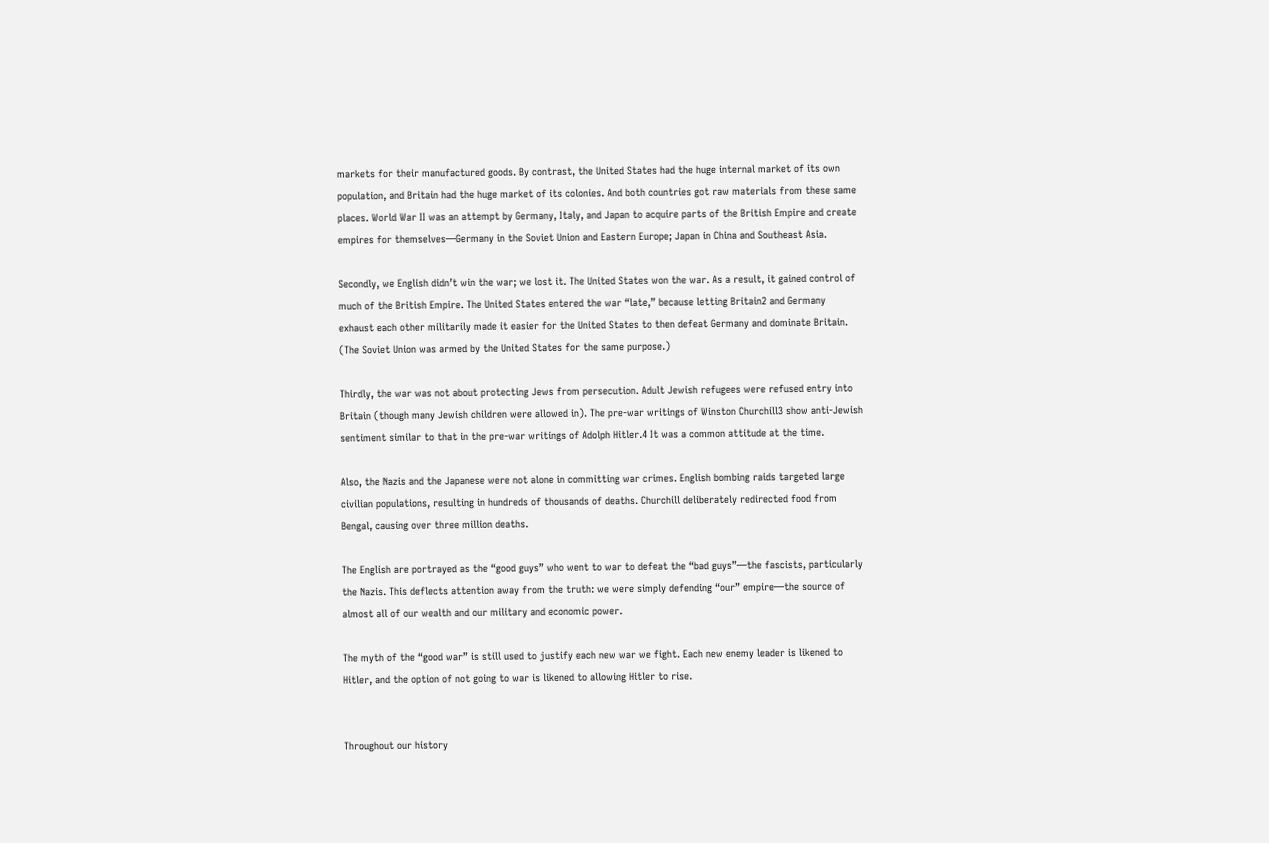markets for their manufactured goods. By contrast, the United States had the huge internal market of its own population, and Britain had the huge market of its colonies. And both countries got raw materials from these same places. World War II was an attempt by Germany, Italy, and Japan to acquire parts of the British Empire and create empires for themselves—Germany in the Soviet Union and Eastern Europe; Japan in China and Southeast Asia.

Secondly, we English didn’t win the war; we lost it. The United States won the war. As a result, it gained control of much of the British Empire. The United States entered the war “late,” because letting Britain2 and Germany exhaust each other militarily made it easier for the United States to then defeat Germany and dominate Britain. (The Soviet Union was armed by the United States for the same purpose.)

Thirdly, the war was not about protecting Jews from persecution. Adult Jewish refugees were refused entry into Britain (though many Jewish children were allowed in). The pre-war writings of Winston Churchill3 show anti-Jewish sentiment similar to that in the pre-war writings of Adolph Hitler.4 It was a common attitude at the time.

Also, the Nazis and the Japanese were not alone in committing war crimes. English bombing raids targeted large civilian populations, resulting in hundreds of thousands of deaths. Churchill deliberately redirected food from Bengal, causing over three million deaths.

The English are portrayed as the “good guys” who went to war to defeat the “bad guys”—the fascists, particularly the Nazis. This deflects attention away from the truth: we were simply defending “our” empire—the source of almost all of our wealth and our military and economic power.

The myth of the “good war” is still used to justify each new war we fight. Each new enemy leader is likened to Hitler, and the option of not going to war is likened to allowing Hitler to rise.


Throughout our history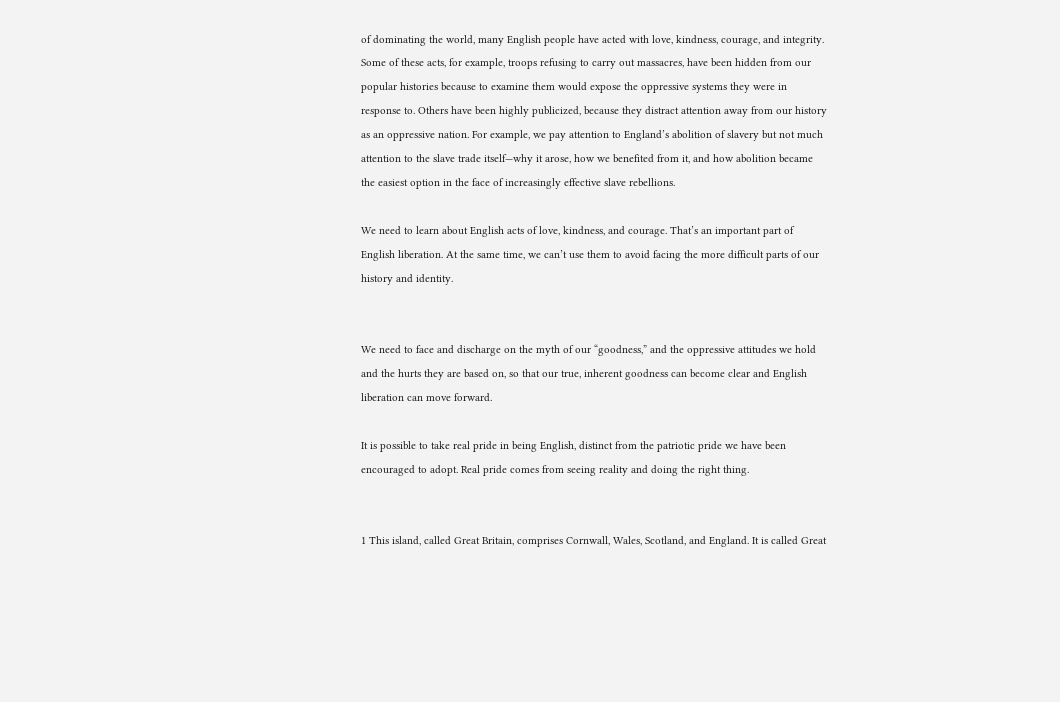of dominating the world, many English people have acted with love, kindness, courage, and integrity. Some of these acts, for example, troops refusing to carry out massacres, have been hidden from our popular histories because to examine them would expose the oppressive systems they were in response to. Others have been highly publicized, because they distract attention away from our history as an oppressive nation. For example, we pay attention to England’s abolition of slavery but not much attention to the slave trade itself—why it arose, how we benefited from it, and how abolition became the easiest option in the face of increasingly effective slave rebellions.

We need to learn about English acts of love, kindness, and courage. That’s an important part of English liberation. At the same time, we can’t use them to avoid facing the more difficult parts of our history and identity.


We need to face and discharge on the myth of our “goodness,” and the oppressive attitudes we hold and the hurts they are based on, so that our true, inherent goodness can become clear and English liberation can move forward.

It is possible to take real pride in being English, distinct from the patriotic pride we have been encouraged to adopt. Real pride comes from seeing reality and doing the right thing.


1 This island, called Great Britain, comprises Cornwall, Wales, Scotland, and England. It is called Great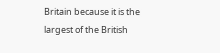Britain because it is the largest of the British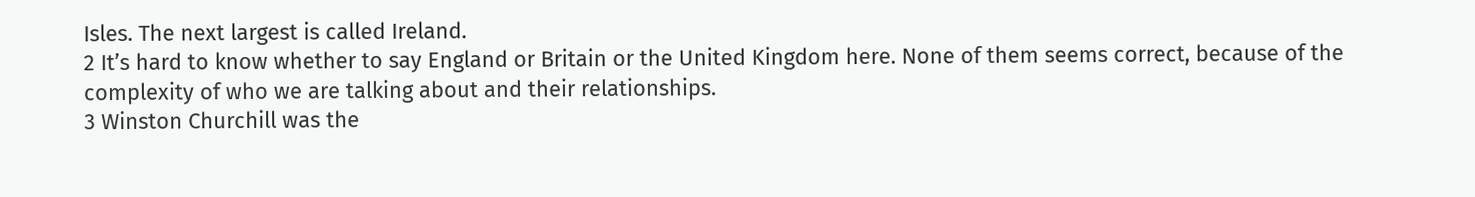Isles. The next largest is called Ireland.
2 It’s hard to know whether to say England or Britain or the United Kingdom here. None of them seems correct, because of the complexity of who we are talking about and their relationships.
3 Winston Churchill was the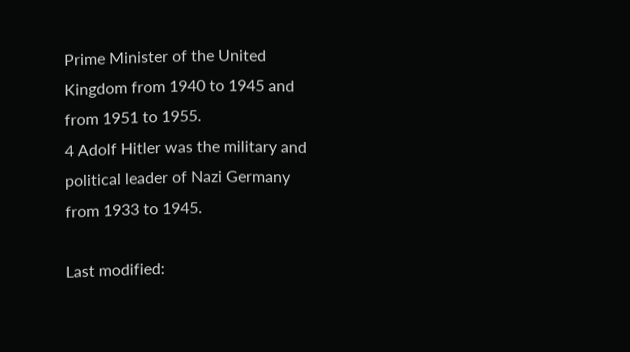Prime Minister of the United Kingdom from 1940 to 1945 and from 1951 to 1955.
4 Adolf Hitler was the military and political leader of Nazi Germany from 1933 to 1945.

Last modified: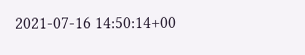2021-07-16 14:50:14+00